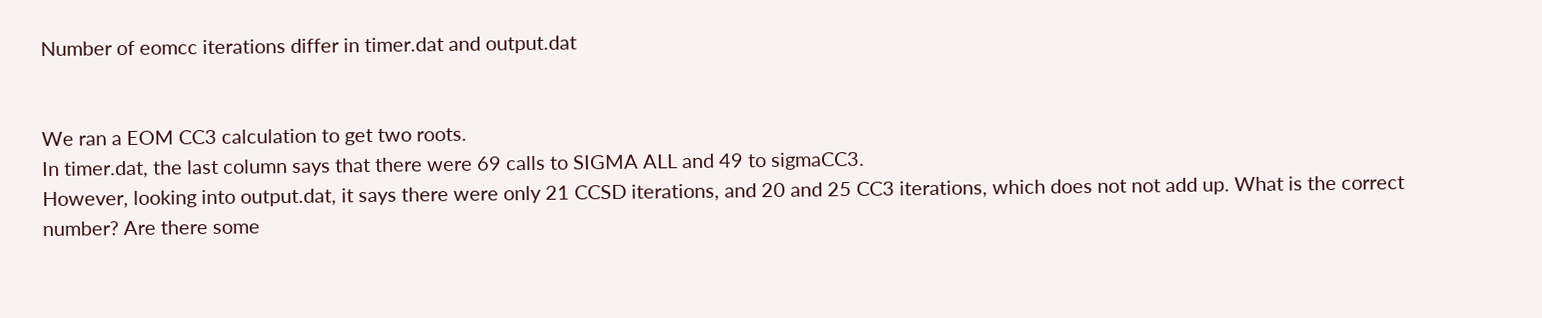Number of eomcc iterations differ in timer.dat and output.dat


We ran a EOM CC3 calculation to get two roots.
In timer.dat, the last column says that there were 69 calls to SIGMA ALL and 49 to sigmaCC3.
However, looking into output.dat, it says there were only 21 CCSD iterations, and 20 and 25 CC3 iterations, which does not not add up. What is the correct number? Are there some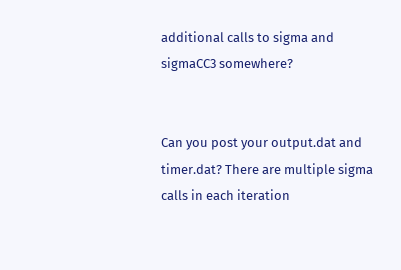additional calls to sigma and sigmaCC3 somewhere?


Can you post your output.dat and timer.dat? There are multiple sigma calls in each iteration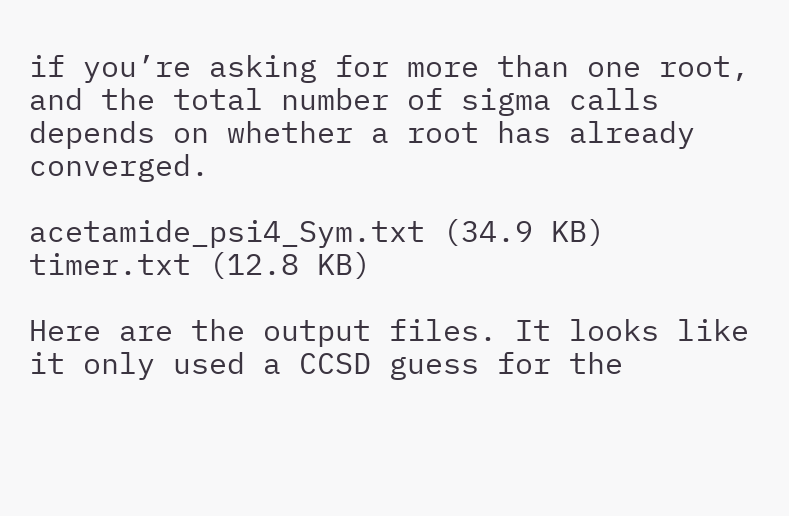if you’re asking for more than one root, and the total number of sigma calls depends on whether a root has already converged.

acetamide_psi4_Sym.txt (34.9 KB)
timer.txt (12.8 KB)

Here are the output files. It looks like it only used a CCSD guess for the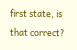first state, is that correct?